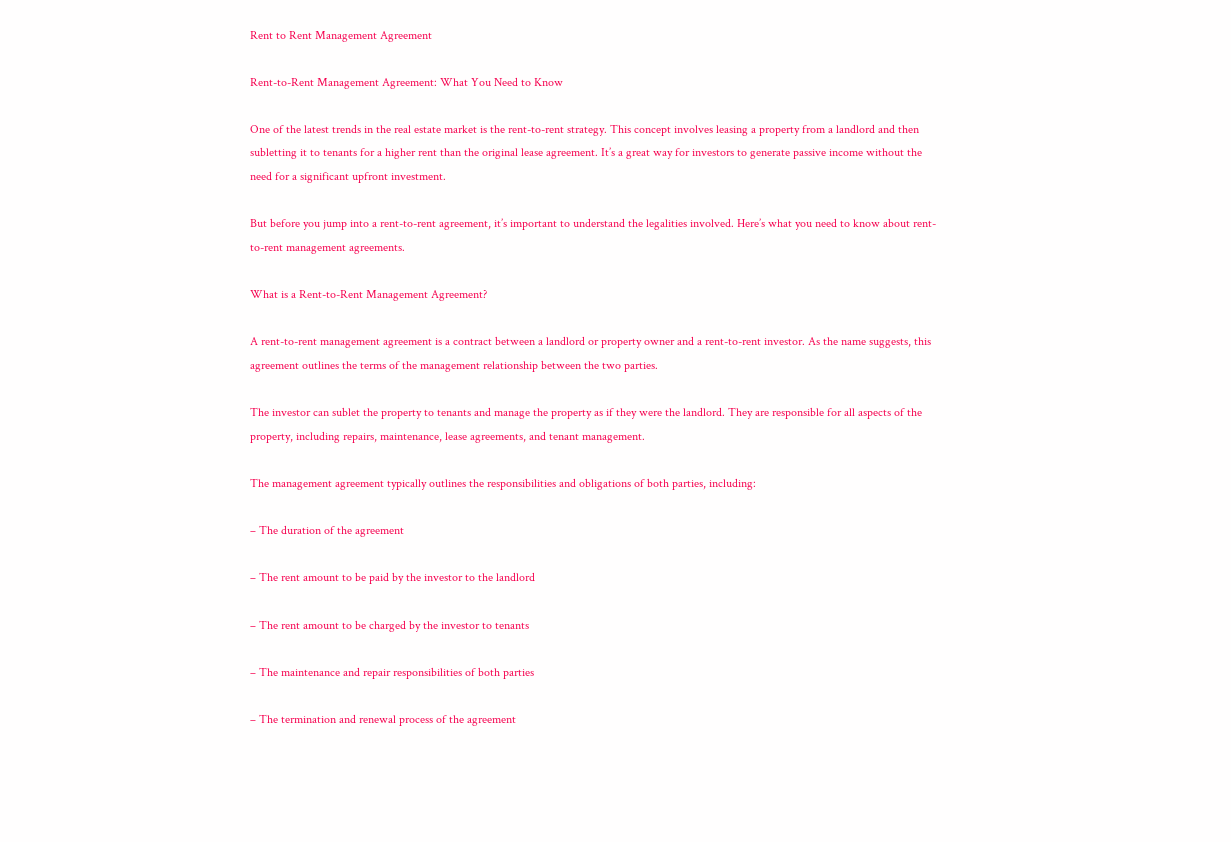Rent to Rent Management Agreement

Rent-to-Rent Management Agreement: What You Need to Know

One of the latest trends in the real estate market is the rent-to-rent strategy. This concept involves leasing a property from a landlord and then subletting it to tenants for a higher rent than the original lease agreement. It’s a great way for investors to generate passive income without the need for a significant upfront investment.

But before you jump into a rent-to-rent agreement, it’s important to understand the legalities involved. Here’s what you need to know about rent-to-rent management agreements.

What is a Rent-to-Rent Management Agreement?

A rent-to-rent management agreement is a contract between a landlord or property owner and a rent-to-rent investor. As the name suggests, this agreement outlines the terms of the management relationship between the two parties.

The investor can sublet the property to tenants and manage the property as if they were the landlord. They are responsible for all aspects of the property, including repairs, maintenance, lease agreements, and tenant management.

The management agreement typically outlines the responsibilities and obligations of both parties, including:

– The duration of the agreement

– The rent amount to be paid by the investor to the landlord

– The rent amount to be charged by the investor to tenants

– The maintenance and repair responsibilities of both parties

– The termination and renewal process of the agreement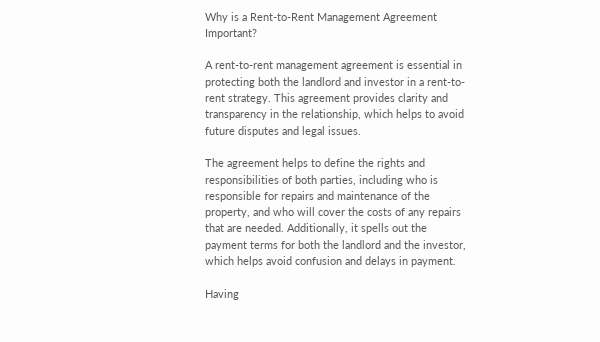Why is a Rent-to-Rent Management Agreement Important?

A rent-to-rent management agreement is essential in protecting both the landlord and investor in a rent-to-rent strategy. This agreement provides clarity and transparency in the relationship, which helps to avoid future disputes and legal issues.

The agreement helps to define the rights and responsibilities of both parties, including who is responsible for repairs and maintenance of the property, and who will cover the costs of any repairs that are needed. Additionally, it spells out the payment terms for both the landlord and the investor, which helps avoid confusion and delays in payment.

Having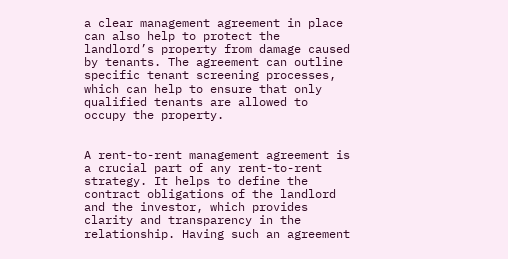a clear management agreement in place can also help to protect the landlord’s property from damage caused by tenants. The agreement can outline specific tenant screening processes, which can help to ensure that only qualified tenants are allowed to occupy the property.


A rent-to-rent management agreement is a crucial part of any rent-to-rent strategy. It helps to define the contract obligations of the landlord and the investor, which provides clarity and transparency in the relationship. Having such an agreement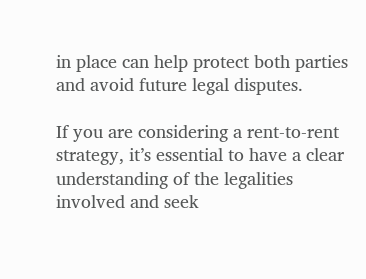in place can help protect both parties and avoid future legal disputes.

If you are considering a rent-to-rent strategy, it’s essential to have a clear understanding of the legalities involved and seek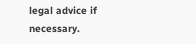legal advice if necessary.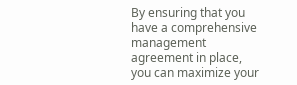By ensuring that you have a comprehensive management agreement in place, you can maximize your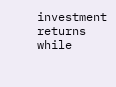investment returns while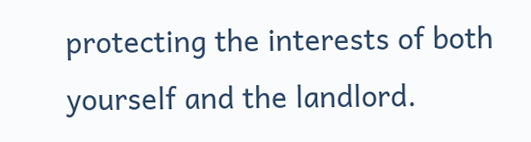protecting the interests of both yourself and the landlord.